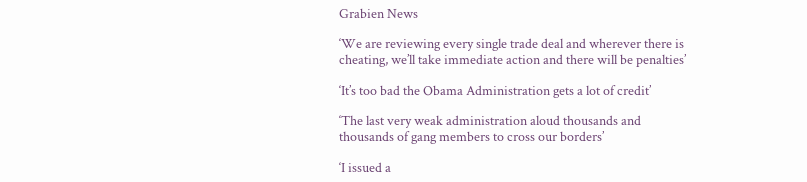Grabien News

‘We are reviewing every single trade deal and wherever there is cheating, we’ll take immediate action and there will be penalties’

‘It’s too bad the Obama Administration gets a lot of credit’

‘The last very weak administration aloud thousands and thousands of gang members to cross our borders’

‘I issued a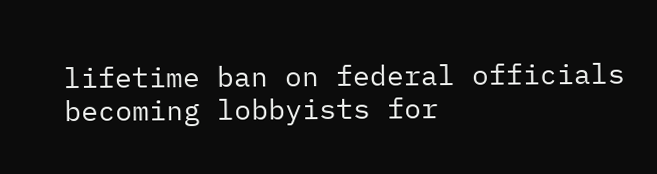lifetime ban on federal officials becoming lobbyists for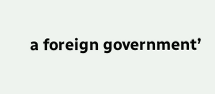a foreign government’